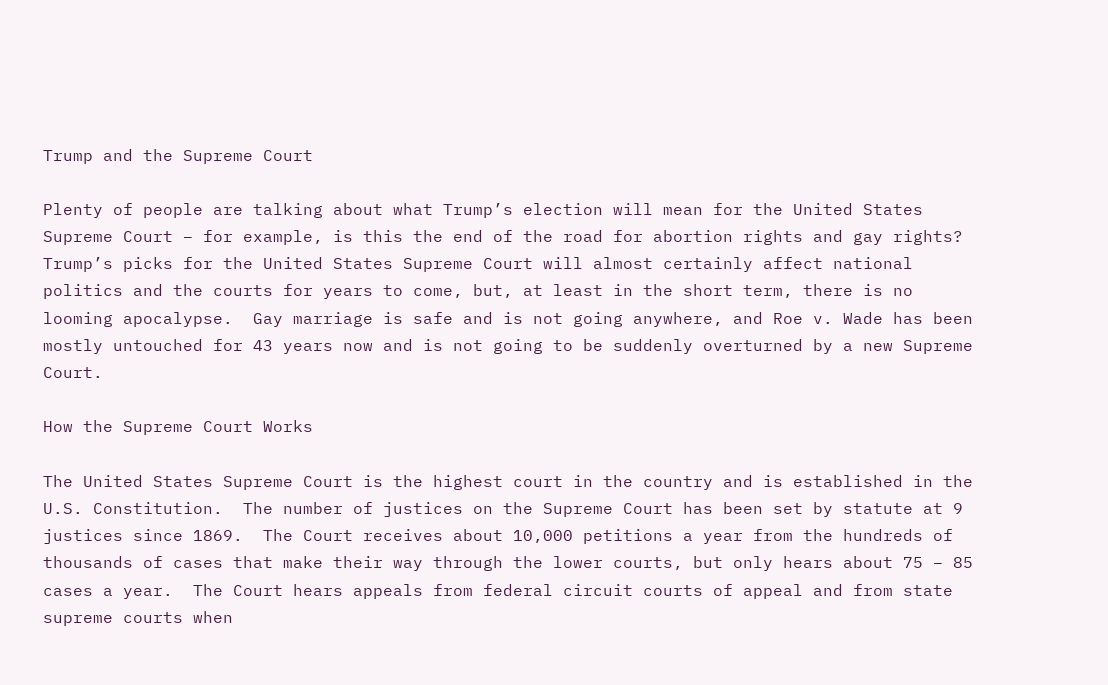Trump and the Supreme Court

Plenty of people are talking about what Trump’s election will mean for the United States Supreme Court – for example, is this the end of the road for abortion rights and gay rights?  Trump’s picks for the United States Supreme Court will almost certainly affect national politics and the courts for years to come, but, at least in the short term, there is no looming apocalypse.  Gay marriage is safe and is not going anywhere, and Roe v. Wade has been mostly untouched for 43 years now and is not going to be suddenly overturned by a new Supreme Court.

How the Supreme Court Works

The United States Supreme Court is the highest court in the country and is established in the U.S. Constitution.  The number of justices on the Supreme Court has been set by statute at 9 justices since 1869.  The Court receives about 10,000 petitions a year from the hundreds of thousands of cases that make their way through the lower courts, but only hears about 75 – 85 cases a year.  The Court hears appeals from federal circuit courts of appeal and from state supreme courts when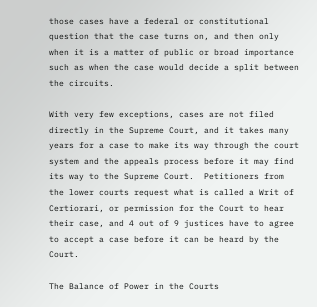those cases have a federal or constitutional question that the case turns on, and then only when it is a matter of public or broad importance such as when the case would decide a split between the circuits.

With very few exceptions, cases are not filed directly in the Supreme Court, and it takes many years for a case to make its way through the court system and the appeals process before it may find its way to the Supreme Court.  Petitioners from the lower courts request what is called a Writ of Certiorari, or permission for the Court to hear their case, and 4 out of 9 justices have to agree to accept a case before it can be heard by the Court.

The Balance of Power in the Courts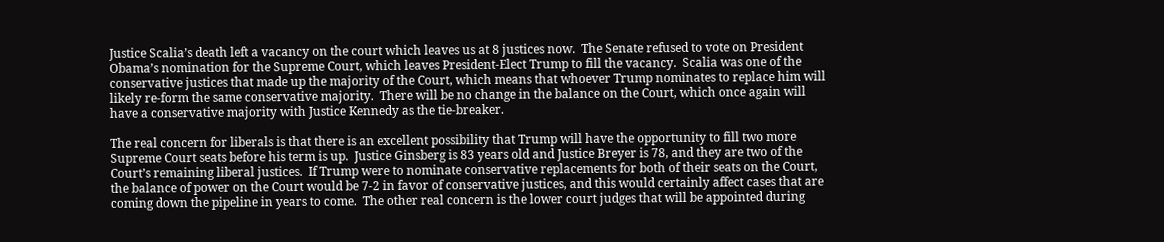Justice Scalia’s death left a vacancy on the court which leaves us at 8 justices now.  The Senate refused to vote on President Obama’s nomination for the Supreme Court, which leaves President-Elect Trump to fill the vacancy.  Scalia was one of the conservative justices that made up the majority of the Court, which means that whoever Trump nominates to replace him will likely re-form the same conservative majority.  There will be no change in the balance on the Court, which once again will have a conservative majority with Justice Kennedy as the tie-breaker.

The real concern for liberals is that there is an excellent possibility that Trump will have the opportunity to fill two more Supreme Court seats before his term is up.  Justice Ginsberg is 83 years old and Justice Breyer is 78, and they are two of the Court’s remaining liberal justices.  If Trump were to nominate conservative replacements for both of their seats on the Court, the balance of power on the Court would be 7-2 in favor of conservative justices, and this would certainly affect cases that are coming down the pipeline in years to come.  The other real concern is the lower court judges that will be appointed during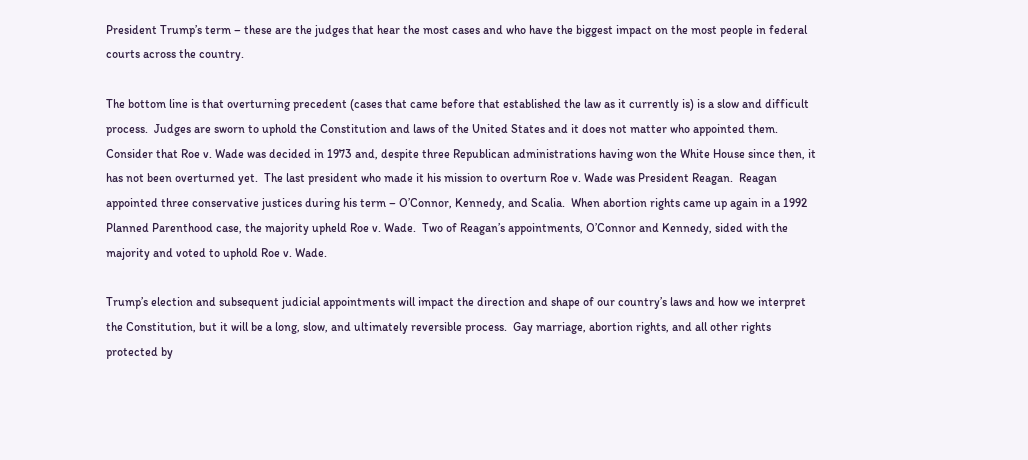President Trump’s term – these are the judges that hear the most cases and who have the biggest impact on the most people in federal courts across the country.

The bottom line is that overturning precedent (cases that came before that established the law as it currently is) is a slow and difficult process.  Judges are sworn to uphold the Constitution and laws of the United States and it does not matter who appointed them.  Consider that Roe v. Wade was decided in 1973 and, despite three Republican administrations having won the White House since then, it has not been overturned yet.  The last president who made it his mission to overturn Roe v. Wade was President Reagan.  Reagan appointed three conservative justices during his term – O’Connor, Kennedy, and Scalia.  When abortion rights came up again in a 1992 Planned Parenthood case, the majority upheld Roe v. Wade.  Two of Reagan’s appointments, O’Connor and Kennedy, sided with the majority and voted to uphold Roe v. Wade.

Trump’s election and subsequent judicial appointments will impact the direction and shape of our country’s laws and how we interpret the Constitution, but it will be a long, slow, and ultimately reversible process.  Gay marriage, abortion rights, and all other rights protected by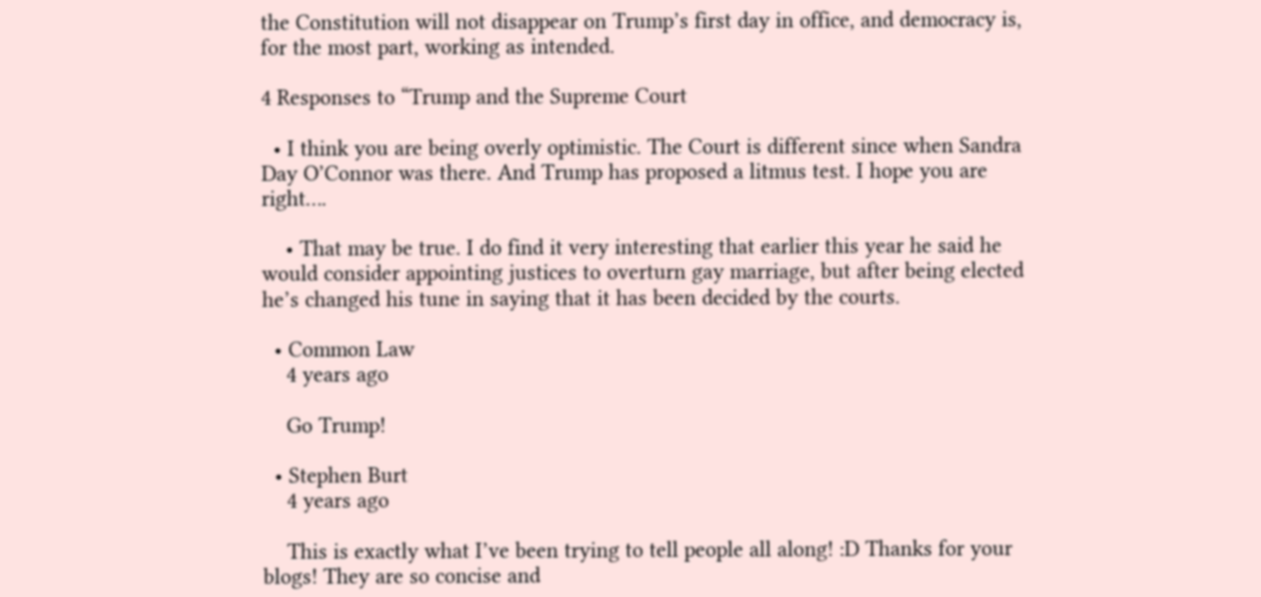the Constitution will not disappear on Trump’s first day in office, and democracy is, for the most part, working as intended.

4 Responses to “Trump and the Supreme Court

  • I think you are being overly optimistic. The Court is different since when Sandra Day O’Connor was there. And Trump has proposed a litmus test. I hope you are right….

    • That may be true. I do find it very interesting that earlier this year he said he would consider appointing justices to overturn gay marriage, but after being elected he’s changed his tune in saying that it has been decided by the courts.

  • Common Law
    4 years ago

    Go Trump!

  • Stephen Burt
    4 years ago

    This is exactly what I’ve been trying to tell people all along! :D Thanks for your blogs! They are so concise and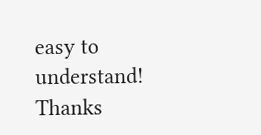easy to understand! Thanks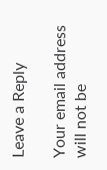Leave a Reply

Your email address will not be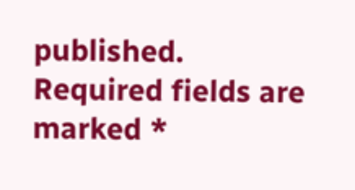published. Required fields are marked *